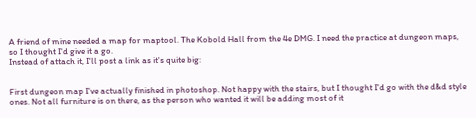A friend of mine needed a map for maptool. The Kobold Hall from the 4e DMG. I need the practice at dungeon maps, so I thought I'd give it a go.
Instead of attach it, I'll post a link as it's quite big:


First dungeon map I've actually finished in photoshop. Not happy with the stairs, but I thought I'd go with the d&d style ones. Not all furniture is on there, as the person who wanted it will be adding most of it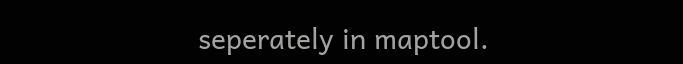seperately in maptool.